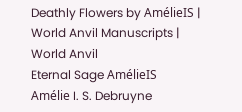Deathly Flowers by AmélieIS | World Anvil Manuscripts | World Anvil
Eternal Sage AmélieIS
Amélie I. S. Debruyne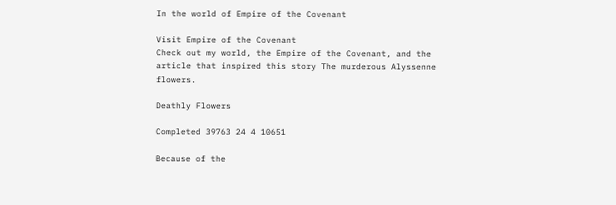In the world of Empire of the Covenant

Visit Empire of the Covenant
Check out my world, the Empire of the Covenant, and the article that inspired this story The murderous Alyssenne flowers.

Deathly Flowers

Completed 39763 24 4 10651

Because of the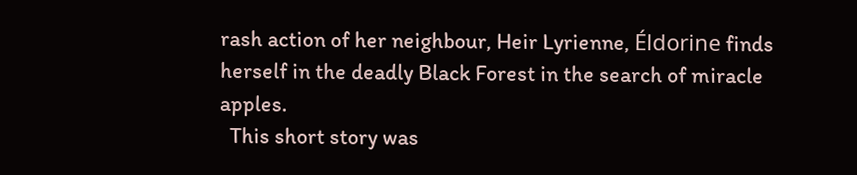rash action of her neighbour, Heir Lyrienne, Éldorine finds herself in the deadly Black Forest in the search of miracle apples.
  This short story was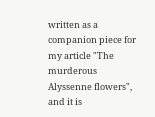written as a companion piece for my article "The murderous Alyssenne flowers", and it is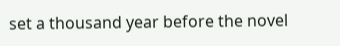set a thousand year before the novel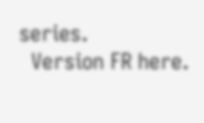series.
  Version FR here.